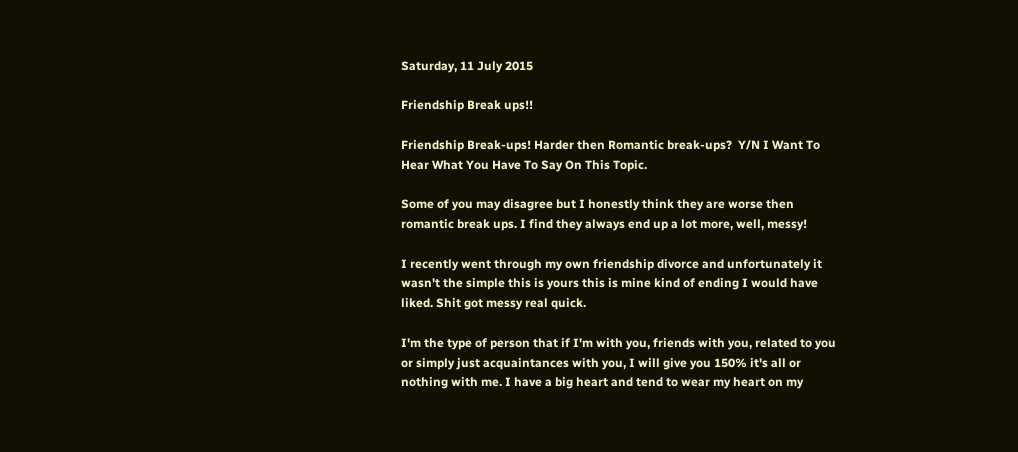Saturday, 11 July 2015

Friendship Break ups!!

Friendship Break-ups! Harder then Romantic break-ups?  Y/N I Want To Hear What You Have To Say On This Topic.

Some of you may disagree but I honestly think they are worse then romantic break ups. I find they always end up a lot more, well, messy!

I recently went through my own friendship divorce and unfortunately it wasn't the simple this is yours this is mine kind of ending I would have liked. Shit got messy real quick.

I'm the type of person that if I'm with you, friends with you, related to you or simply just acquaintances with you, I will give you 150% it's all or nothing with me. I have a big heart and tend to wear my heart on my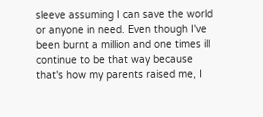sleeve assuming I can save the world or anyone in need. Even though I've been burnt a million and one times ill continue to be that way because that's how my parents raised me, I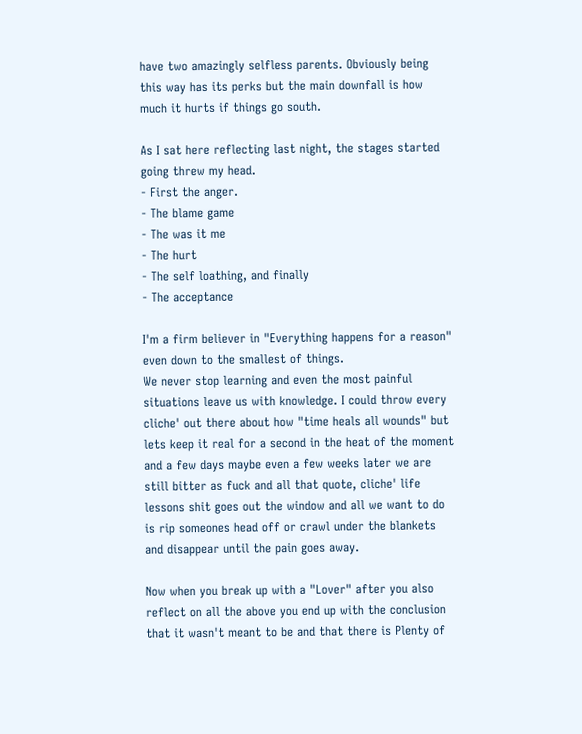have two amazingly selfless parents. Obviously being this way has its perks but the main downfall is how much it hurts if things go south.

As I sat here reflecting last night, the stages started going threw my head.
- First the anger.
- The blame game
- The was it me
- The hurt
- The self loathing, and finally
- The acceptance

I'm a firm believer in "Everything happens for a reason" even down to the smallest of things.
We never stop learning and even the most painful situations leave us with knowledge. I could throw every cliche' out there about how "time heals all wounds" but lets keep it real for a second in the heat of the moment and a few days maybe even a few weeks later we are still bitter as fuck and all that quote, cliche' life lessons shit goes out the window and all we want to do is rip someones head off or crawl under the blankets and disappear until the pain goes away.

Now when you break up with a "Lover" after you also reflect on all the above you end up with the conclusion that it wasn't meant to be and that there is Plenty of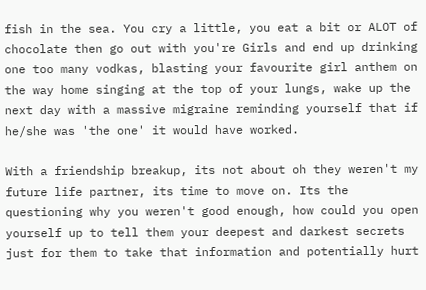fish in the sea. You cry a little, you eat a bit or ALOT of chocolate then go out with you're Girls and end up drinking one too many vodkas, blasting your favourite girl anthem on the way home singing at the top of your lungs, wake up the next day with a massive migraine reminding yourself that if he/she was 'the one' it would have worked.

With a friendship breakup, its not about oh they weren't my future life partner, its time to move on. Its the questioning why you weren't good enough, how could you open yourself up to tell them your deepest and darkest secrets just for them to take that information and potentially hurt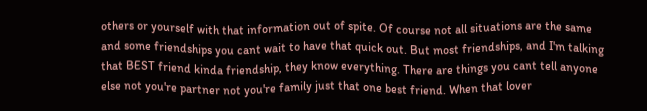others or yourself with that information out of spite. Of course not all situations are the same and some friendships you cant wait to have that quick out. But most friendships, and I'm talking that BEST friend kinda friendship, they know everything. There are things you cant tell anyone else not you're partner not you're family just that one best friend. When that lover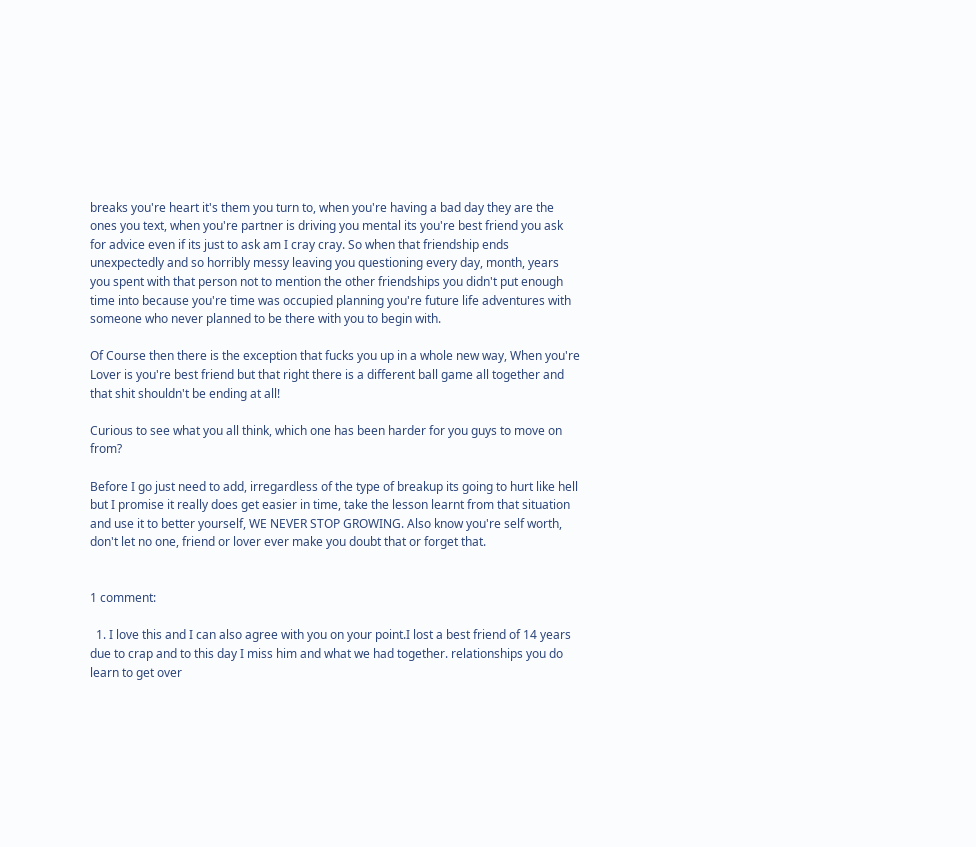breaks you're heart it's them you turn to, when you're having a bad day they are the ones you text, when you're partner is driving you mental its you're best friend you ask for advice even if its just to ask am I cray cray. So when that friendship ends unexpectedly and so horribly messy leaving you questioning every day, month, years you spent with that person not to mention the other friendships you didn't put enough time into because you're time was occupied planning you're future life adventures with someone who never planned to be there with you to begin with.

Of Course then there is the exception that fucks you up in a whole new way, When you're Lover is you're best friend but that right there is a different ball game all together and that shit shouldn't be ending at all!

Curious to see what you all think, which one has been harder for you guys to move on from?

Before I go just need to add, irregardless of the type of breakup its going to hurt like hell but I promise it really does get easier in time, take the lesson learnt from that situation and use it to better yourself, WE NEVER STOP GROWING. Also know you're self worth, don't let no one, friend or lover ever make you doubt that or forget that.


1 comment:

  1. I love this and I can also agree with you on your point.I lost a best friend of 14 years due to crap and to this day I miss him and what we had together. relationships you do learn to get over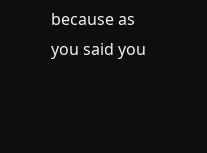because as you said you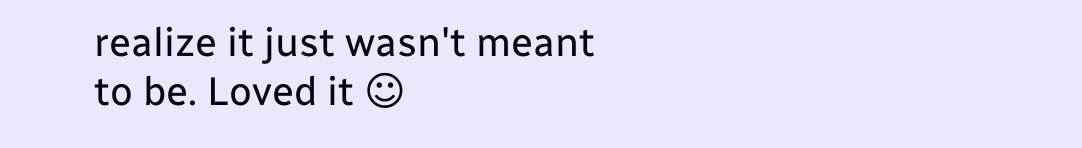realize it just wasn't meant to be. Loved it ☺